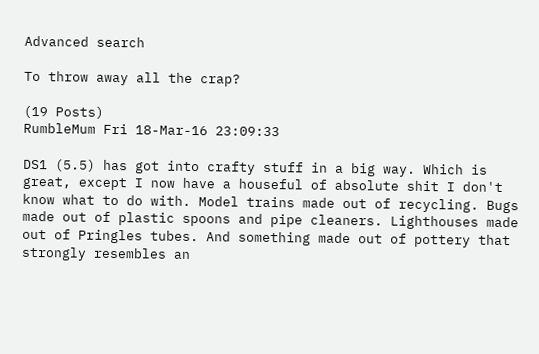Advanced search

To throw away all the crap?

(19 Posts)
RumbleMum Fri 18-Mar-16 23:09:33

DS1 (5.5) has got into crafty stuff in a big way. Which is great, except I now have a houseful of absolute shit I don't know what to do with. Model trains made out of recycling. Bugs made out of plastic spoons and pipe cleaners. Lighthouses made out of Pringles tubes. And something made out of pottery that strongly resembles an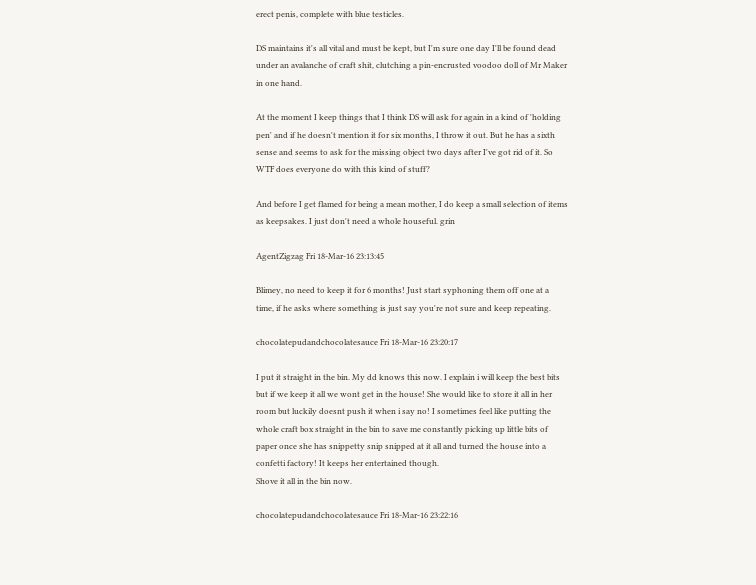erect penis, complete with blue testicles.

DS maintains it's all vital and must be kept, but I'm sure one day I'll be found dead under an avalanche of craft shit, clutching a pin-encrusted voodoo doll of Mr Maker in one hand.

At the moment I keep things that I think DS will ask for again in a kind of 'holding pen' and if he doesn't mention it for six months, I throw it out. But he has a sixth sense and seems to ask for the missing object two days after I've got rid of it. So WTF does everyone do with this kind of stuff?

And before I get flamed for being a mean mother, I do keep a small selection of items as keepsakes. I just don't need a whole houseful. grin

AgentZigzag Fri 18-Mar-16 23:13:45

Blimey, no need to keep it for 6 months! Just start syphoning them off one at a time, if he asks where something is just say you're not sure and keep repeating.

chocolatepudandchocolatesauce Fri 18-Mar-16 23:20:17

I put it straight in the bin. My dd knows this now. I explain i will keep the best bits but if we keep it all we wont get in the house! She would like to store it all in her room but luckily doesnt push it when i say no! I sometimes feel like putting the whole craft box straight in the bin to save me constantly picking up little bits of paper once she has snippetty snip snipped at it all and turned the house into a confetti factory! It keeps her entertained though.
Shove it all in the bin now.

chocolatepudandchocolatesauce Fri 18-Mar-16 23:22:16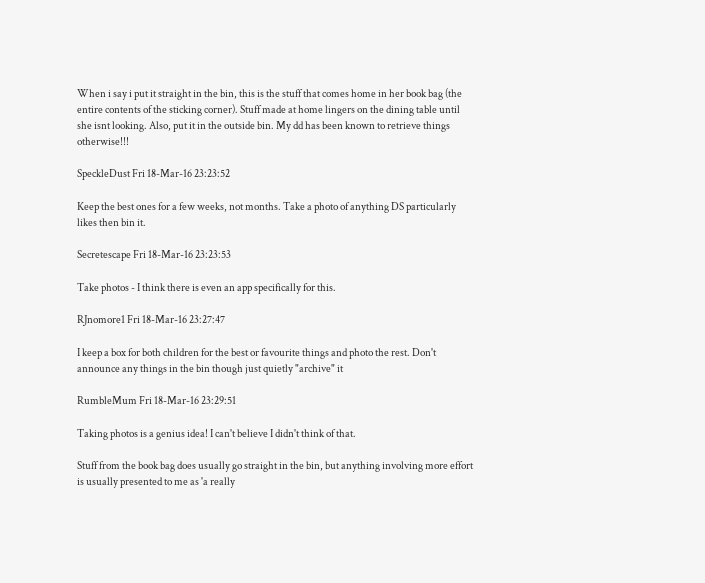When i say i put it straight in the bin, this is the stuff that comes home in her book bag (the entire contents of the sticking corner). Stuff made at home lingers on the dining table until she isnt looking. Also, put it in the outside bin. My dd has been known to retrieve things otherwise!!!

SpeckleDust Fri 18-Mar-16 23:23:52

Keep the best ones for a few weeks, not months. Take a photo of anything DS particularly likes then bin it.

Secretescape Fri 18-Mar-16 23:23:53

Take photos - I think there is even an app specifically for this.

RJnomore1 Fri 18-Mar-16 23:27:47

I keep a box for both children for the best or favourite things and photo the rest. Don't announce any things in the bin though just quietly "archive" it

RumbleMum Fri 18-Mar-16 23:29:51

Taking photos is a genius idea! I can't believe I didn't think of that.

Stuff from the book bag does usually go straight in the bin, but anything involving more effort is usually presented to me as 'a really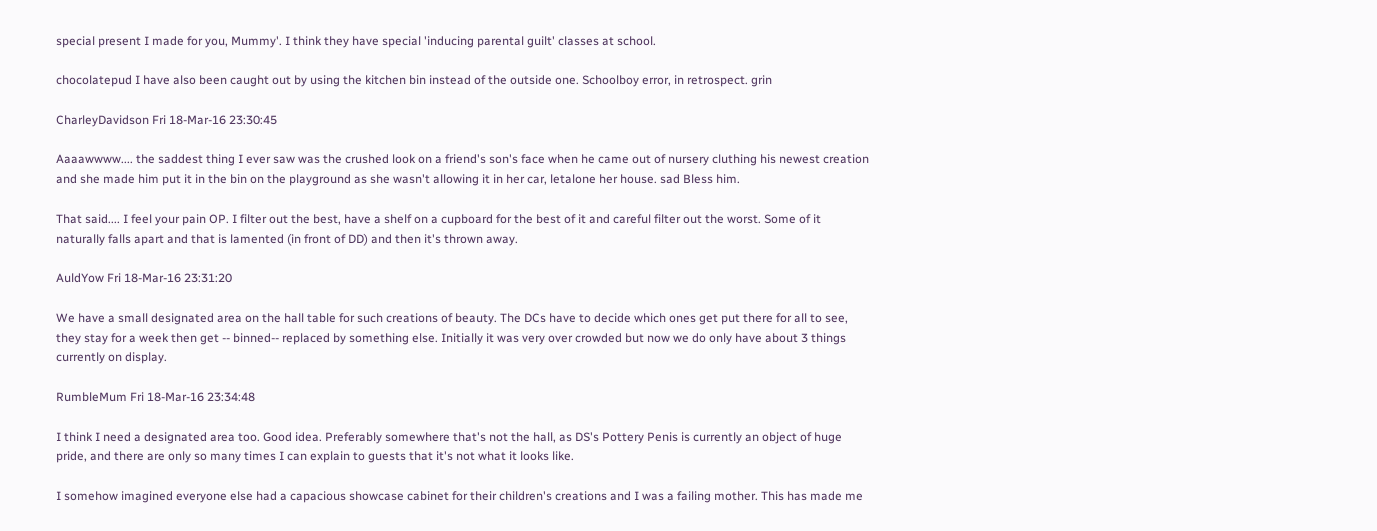special present I made for you, Mummy'. I think they have special 'inducing parental guilt' classes at school.

chocolatepud I have also been caught out by using the kitchen bin instead of the outside one. Schoolboy error, in retrospect. grin

CharleyDavidson Fri 18-Mar-16 23:30:45

Aaaawwww.... the saddest thing I ever saw was the crushed look on a friend's son's face when he came out of nursery cluthing his newest creation and she made him put it in the bin on the playground as she wasn't allowing it in her car, letalone her house. sad Bless him.

That said.... I feel your pain OP. I filter out the best, have a shelf on a cupboard for the best of it and careful filter out the worst. Some of it naturally falls apart and that is lamented (in front of DD) and then it's thrown away.

AuldYow Fri 18-Mar-16 23:31:20

We have a small designated area on the hall table for such creations of beauty. The DCs have to decide which ones get put there for all to see, they stay for a week then get -- binned-- replaced by something else. Initially it was very over crowded but now we do only have about 3 things currently on display.

RumbleMum Fri 18-Mar-16 23:34:48

I think I need a designated area too. Good idea. Preferably somewhere that's not the hall, as DS's Pottery Penis is currently an object of huge pride, and there are only so many times I can explain to guests that it's not what it looks like.

I somehow imagined everyone else had a capacious showcase cabinet for their children's creations and I was a failing mother. This has made me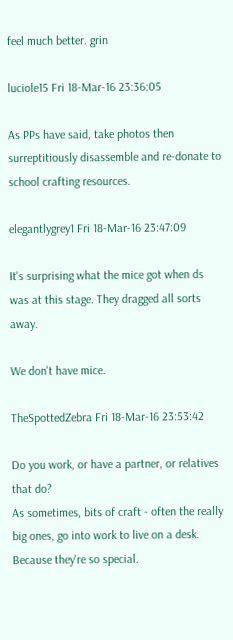feel much better. grin

luciole15 Fri 18-Mar-16 23:36:05

As PPs have said, take photos then surreptitiously disassemble and re-donate to school crafting resources.

elegantlygrey1 Fri 18-Mar-16 23:47:09

It's surprising what the mice got when ds was at this stage. They dragged all sorts away.

We don't have mice.

TheSpottedZebra Fri 18-Mar-16 23:53:42

Do you work, or have a partner, or relatives that do?
As sometimes, bits of craft - often the really big ones, go into work to live on a desk. Because they're so special.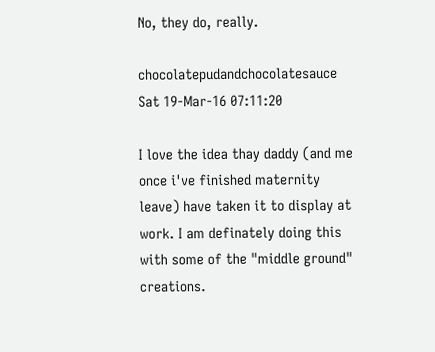No, they do, really.

chocolatepudandchocolatesauce Sat 19-Mar-16 07:11:20

I love the idea thay daddy (and me once i've finished maternity leave) have taken it to display at work. I am definately doing this with some of the "middle ground" creations.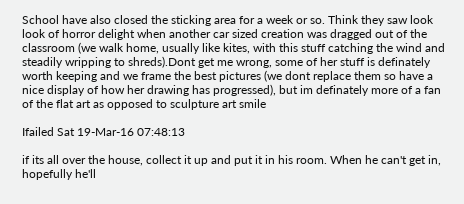School have also closed the sticking area for a week or so. Think they saw look look of horror delight when another car sized creation was dragged out of the classroom (we walk home, usually like kites, with this stuff catching the wind and steadily wripping to shreds).Dont get me wrong, some of her stuff is definately worth keeping and we frame the best pictures (we dont replace them so have a nice display of how her drawing has progressed), but im definately more of a fan of the flat art as opposed to sculpture art smile

Ifailed Sat 19-Mar-16 07:48:13

if its all over the house, collect it up and put it in his room. When he can't get in, hopefully he'll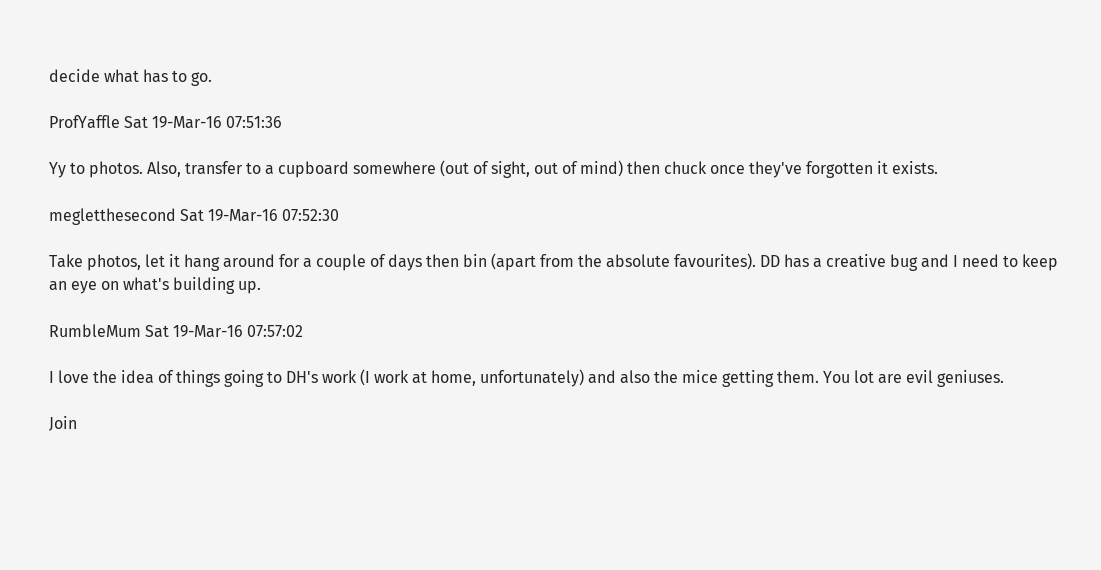decide what has to go.

ProfYaffle Sat 19-Mar-16 07:51:36

Yy to photos. Also, transfer to a cupboard somewhere (out of sight, out of mind) then chuck once they've forgotten it exists.

megletthesecond Sat 19-Mar-16 07:52:30

Take photos, let it hang around for a couple of days then bin (apart from the absolute favourites). DD has a creative bug and I need to keep an eye on what's building up.

RumbleMum Sat 19-Mar-16 07:57:02

I love the idea of things going to DH's work (I work at home, unfortunately) and also the mice getting them. You lot are evil geniuses.

Join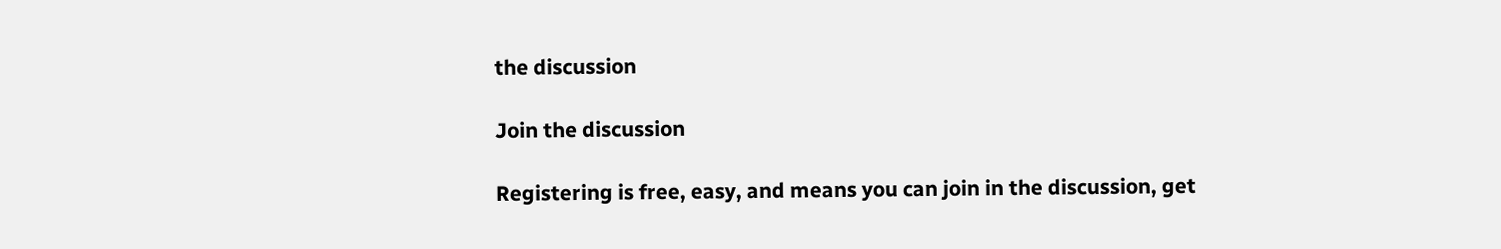the discussion

Join the discussion

Registering is free, easy, and means you can join in the discussion, get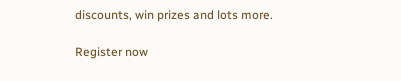discounts, win prizes and lots more.

Register now